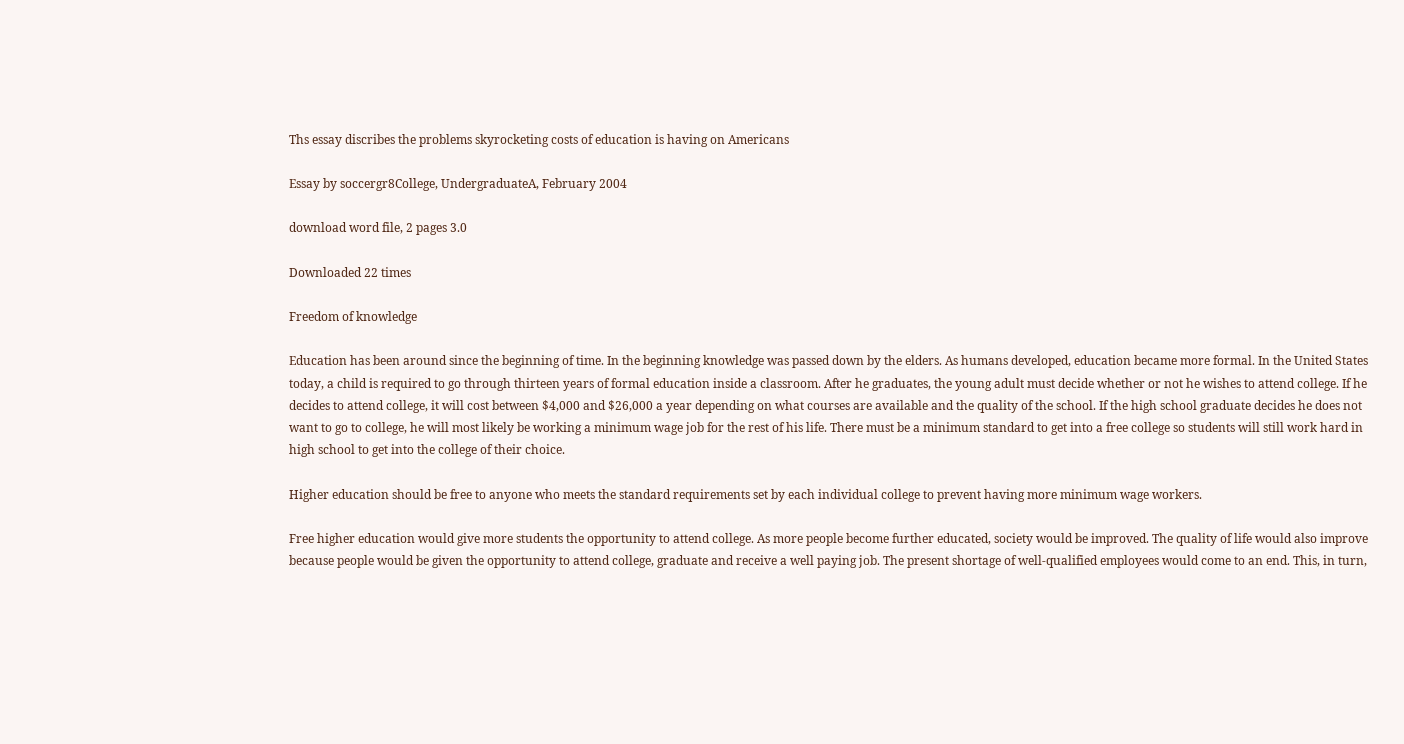Ths essay discribes the problems skyrocketing costs of education is having on Americans

Essay by soccergr8College, UndergraduateA, February 2004

download word file, 2 pages 3.0

Downloaded 22 times

Freedom of knowledge

Education has been around since the beginning of time. In the beginning knowledge was passed down by the elders. As humans developed, education became more formal. In the United States today, a child is required to go through thirteen years of formal education inside a classroom. After he graduates, the young adult must decide whether or not he wishes to attend college. If he decides to attend college, it will cost between $4,000 and $26,000 a year depending on what courses are available and the quality of the school. If the high school graduate decides he does not want to go to college, he will most likely be working a minimum wage job for the rest of his life. There must be a minimum standard to get into a free college so students will still work hard in high school to get into the college of their choice.

Higher education should be free to anyone who meets the standard requirements set by each individual college to prevent having more minimum wage workers.

Free higher education would give more students the opportunity to attend college. As more people become further educated, society would be improved. The quality of life would also improve because people would be given the opportunity to attend college, graduate and receive a well paying job. The present shortage of well-qualified employees would come to an end. This, in turn,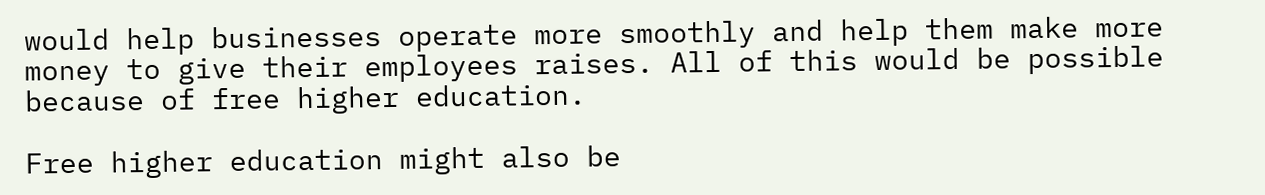would help businesses operate more smoothly and help them make more money to give their employees raises. All of this would be possible because of free higher education.

Free higher education might also be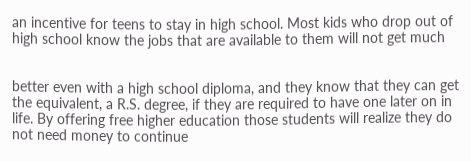an incentive for teens to stay in high school. Most kids who drop out of high school know the jobs that are available to them will not get much


better even with a high school diploma, and they know that they can get the equivalent, a R.S. degree, if they are required to have one later on in life. By offering free higher education those students will realize they do not need money to continue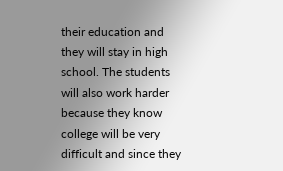their education and they will stay in high school. The students will also work harder because they know college will be very difficult and since they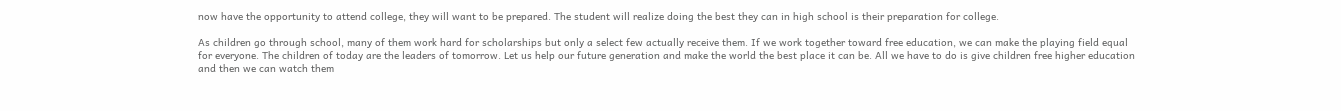now have the opportunity to attend college, they will want to be prepared. The student will realize doing the best they can in high school is their preparation for college.

As children go through school, many of them work hard for scholarships but only a select few actually receive them. If we work together toward free education, we can make the playing field equal for everyone. The children of today are the leaders of tomorrow. Let us help our future generation and make the world the best place it can be. All we have to do is give children free higher education and then we can watch them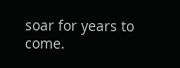soar for years to come.